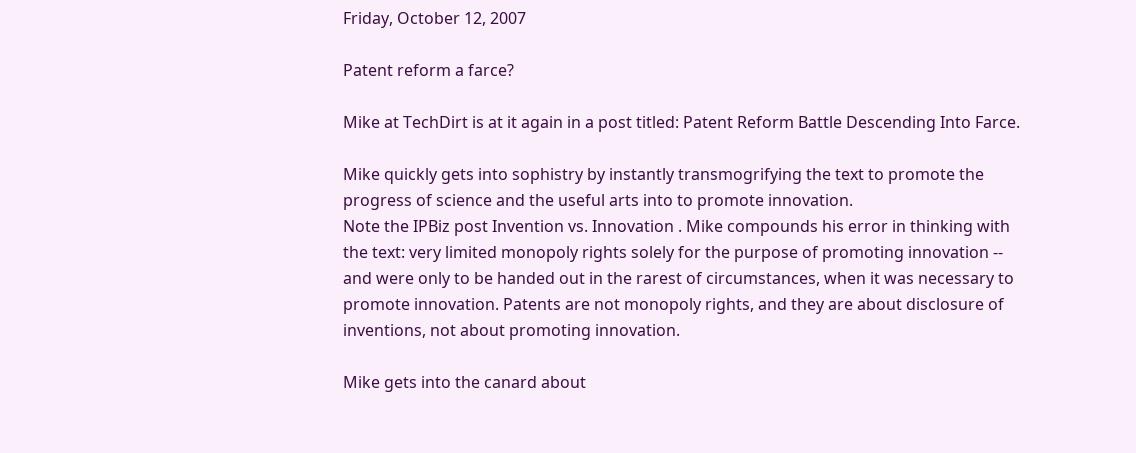Friday, October 12, 2007

Patent reform a farce?

Mike at TechDirt is at it again in a post titled: Patent Reform Battle Descending Into Farce.

Mike quickly gets into sophistry by instantly transmogrifying the text to promote the progress of science and the useful arts into to promote innovation.
Note the IPBiz post Invention vs. Innovation . Mike compounds his error in thinking with the text: very limited monopoly rights solely for the purpose of promoting innovation -- and were only to be handed out in the rarest of circumstances, when it was necessary to promote innovation. Patents are not monopoly rights, and they are about disclosure of inventions, not about promoting innovation.

Mike gets into the canard about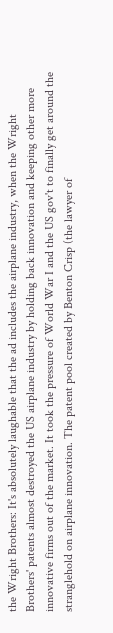the Wright Brothers: It's absolutely laughable that the ad includes the airplane industry, when the Wright Brothers' patents almost destroyed the US airplane industry by holding back innovation and keeping other more innovative firms out of the market. It took the pressure of World War I and the US gov't to finally get around the stranglehold on airplane innovation. The patent pool created by Benton Crisp (the lawyer of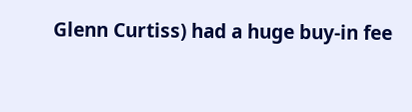Glenn Curtiss) had a huge buy-in fee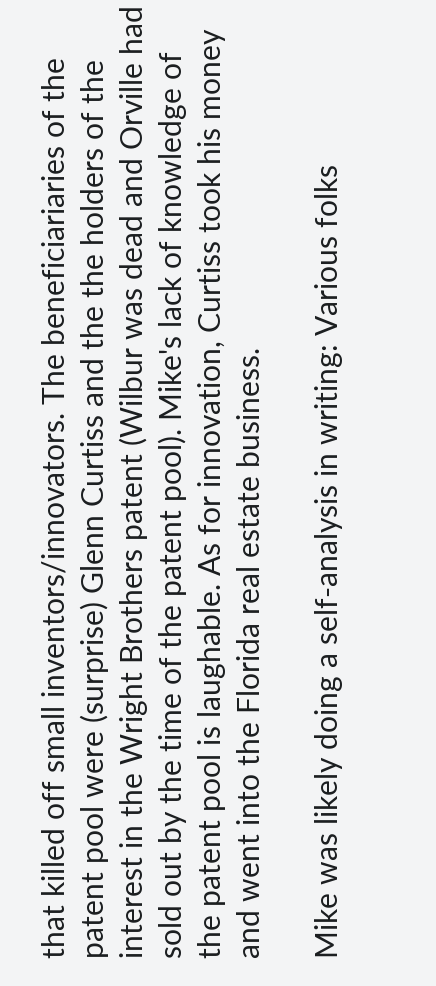that killed off small inventors/innovators. The beneficiariaries of the patent pool were (surprise) Glenn Curtiss and the the holders of the interest in the Wright Brothers patent (Wilbur was dead and Orville had sold out by the time of the patent pool). Mike's lack of knowledge of the patent pool is laughable. As for innovation, Curtiss took his money and went into the Florida real estate business.

Mike was likely doing a self-analysis in writing: Various folks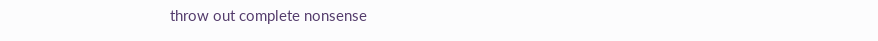throw out complete nonsense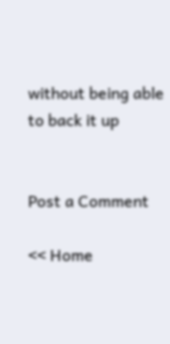without being able to back it up


Post a Comment

<< Home